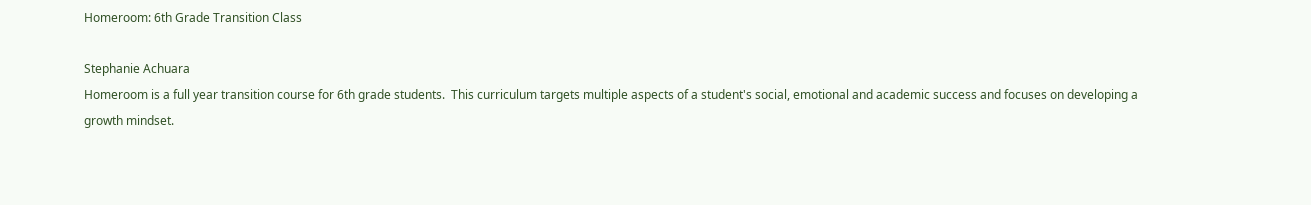Homeroom: 6th Grade Transition Class

Stephanie Achuara
Homeroom is a full year transition course for 6th grade students.  This curriculum targets multiple aspects of a student's social, emotional and academic success and focuses on developing a growth mindset.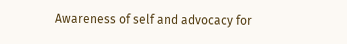Awareness of self and advocacy for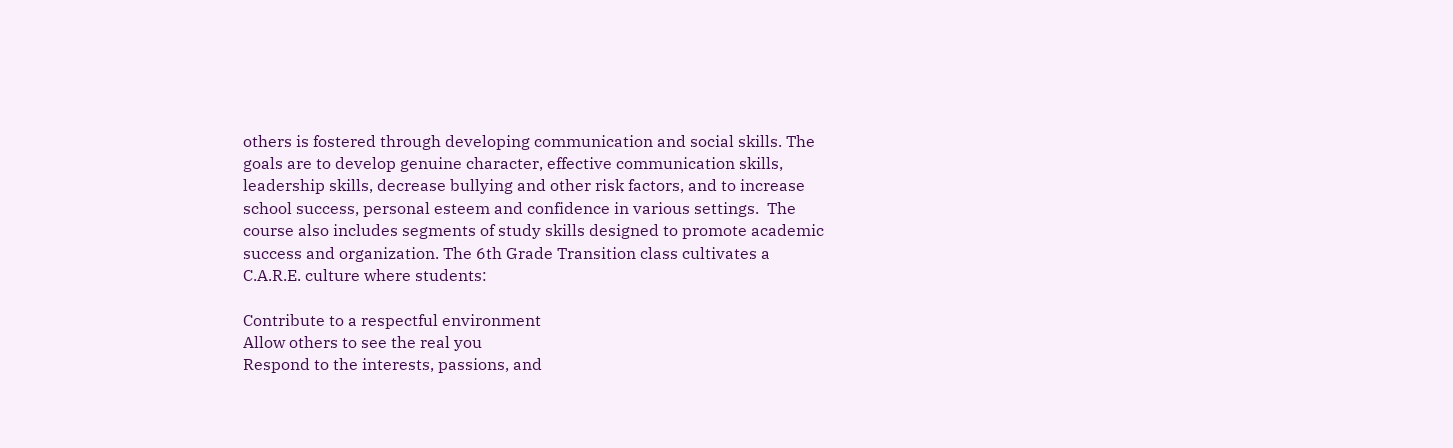others is fostered through developing communication and social skills. The goals are to develop genuine character, effective communication skills, leadership skills, decrease bullying and other risk factors, and to increase school success, personal esteem and confidence in various settings.  The course also includes segments of study skills designed to promote academic success and organization. The 6th Grade Transition class cultivates a C.A.R.E. culture where students:

Contribute to a respectful environment
Allow others to see the real you
Respond to the interests, passions, and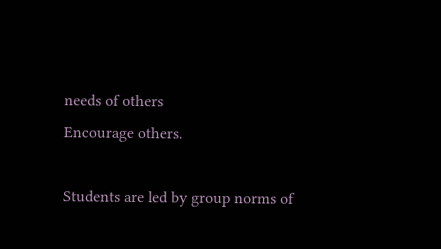needs of others
Encourage others.

Students are led by group norms of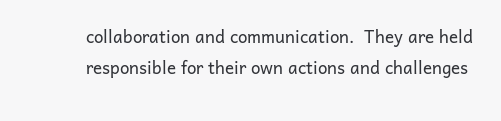collaboration and communication.  They are held responsible for their own actions and challenges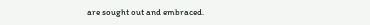are sought out and embraced.